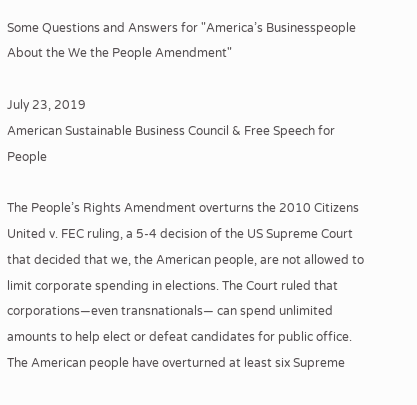Some Questions and Answers for "America’s Businesspeople About the We the People Amendment"

July 23, 2019
American Sustainable Business Council & Free Speech for People

The People’s Rights Amendment overturns the 2010 Citizens United v. FEC ruling, a 5-4 decision of the US Supreme Court that decided that we, the American people, are not allowed to limit corporate spending in elections. The Court ruled that corporations—even transnationals— can spend unlimited amounts to help elect or defeat candidates for public office. The American people have overturned at least six Supreme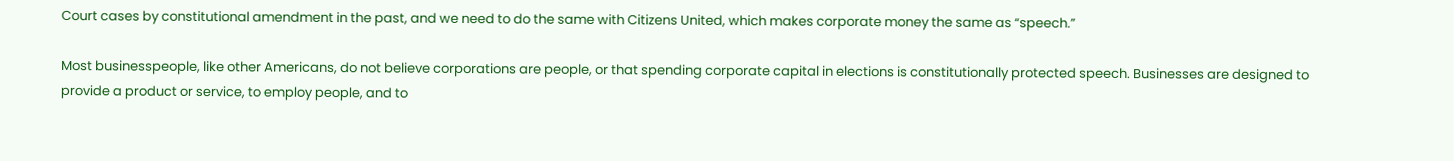Court cases by constitutional amendment in the past, and we need to do the same with Citizens United, which makes corporate money the same as “speech.”

Most businesspeople, like other Americans, do not believe corporations are people, or that spending corporate capital in elections is constitutionally protected speech. Businesses are designed to provide a product or service, to employ people, and to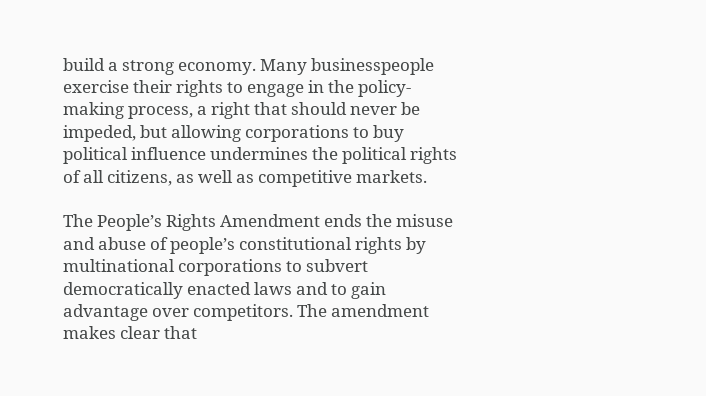build a strong economy. Many businesspeople exercise their rights to engage in the policy-making process, a right that should never be impeded, but allowing corporations to buy political influence undermines the political rights of all citizens, as well as competitive markets.

The People’s Rights Amendment ends the misuse and abuse of people’s constitutional rights by multinational corporations to subvert democratically enacted laws and to gain advantage over competitors. The amendment makes clear that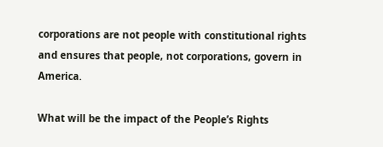corporations are not people with constitutional rights and ensures that people, not corporations, govern in America.

What will be the impact of the People’s Rights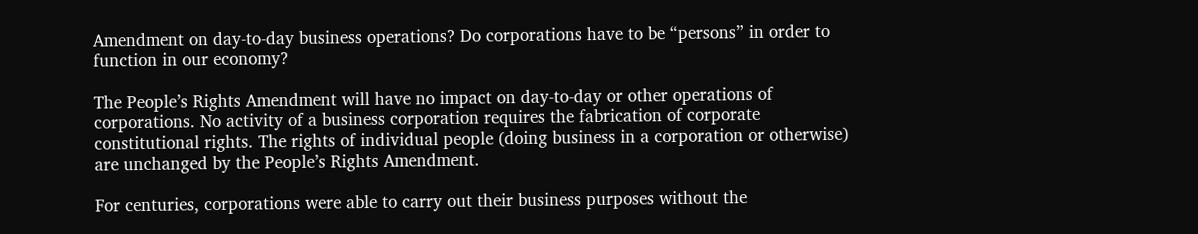Amendment on day-to-day business operations? Do corporations have to be “persons” in order to function in our economy?

The People’s Rights Amendment will have no impact on day-to-day or other operations of corporations. No activity of a business corporation requires the fabrication of corporate constitutional rights. The rights of individual people (doing business in a corporation or otherwise) are unchanged by the People’s Rights Amendment.

For centuries, corporations were able to carry out their business purposes without the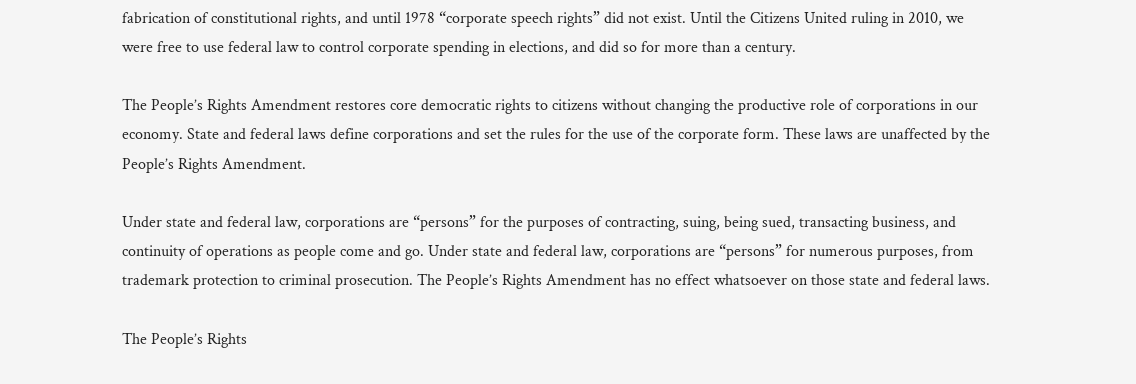fabrication of constitutional rights, and until 1978 “corporate speech rights” did not exist. Until the Citizens United ruling in 2010, we were free to use federal law to control corporate spending in elections, and did so for more than a century.

The People’s Rights Amendment restores core democratic rights to citizens without changing the productive role of corporations in our economy. State and federal laws define corporations and set the rules for the use of the corporate form. These laws are unaffected by the People’s Rights Amendment.

Under state and federal law, corporations are “persons” for the purposes of contracting, suing, being sued, transacting business, and continuity of operations as people come and go. Under state and federal law, corporations are “persons” for numerous purposes, from trademark protection to criminal prosecution. The People’s Rights Amendment has no effect whatsoever on those state and federal laws.

The People’s Rights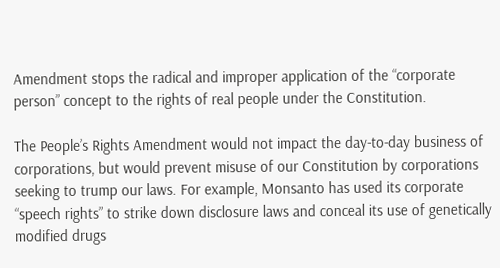Amendment stops the radical and improper application of the “corporate person” concept to the rights of real people under the Constitution.

The People’s Rights Amendment would not impact the day-to-day business of corporations, but would prevent misuse of our Constitution by corporations seeking to trump our laws. For example, Monsanto has used its corporate “speech rights” to strike down disclosure laws and conceal its use of genetically modified drugs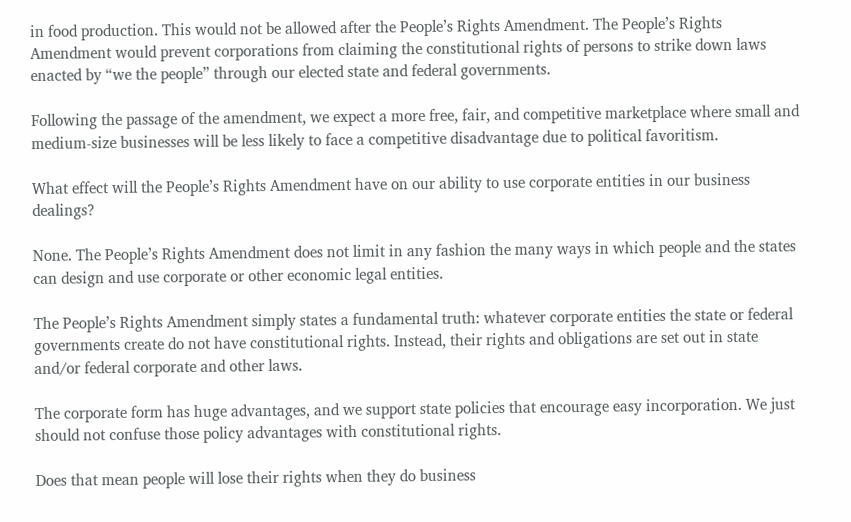in food production. This would not be allowed after the People’s Rights Amendment. The People’s Rights Amendment would prevent corporations from claiming the constitutional rights of persons to strike down laws enacted by “we the people” through our elected state and federal governments.

Following the passage of the amendment, we expect a more free, fair, and competitive marketplace where small and medium-size businesses will be less likely to face a competitive disadvantage due to political favoritism.

What effect will the People’s Rights Amendment have on our ability to use corporate entities in our business dealings?

None. The People’s Rights Amendment does not limit in any fashion the many ways in which people and the states can design and use corporate or other economic legal entities.

The People’s Rights Amendment simply states a fundamental truth: whatever corporate entities the state or federal governments create do not have constitutional rights. Instead, their rights and obligations are set out in state and/or federal corporate and other laws.

The corporate form has huge advantages, and we support state policies that encourage easy incorporation. We just should not confuse those policy advantages with constitutional rights.

Does that mean people will lose their rights when they do business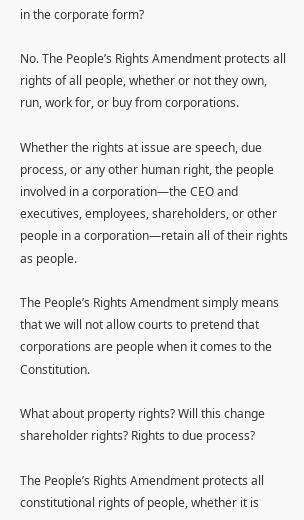in the corporate form?

No. The People’s Rights Amendment protects all rights of all people, whether or not they own, run, work for, or buy from corporations.

Whether the rights at issue are speech, due process, or any other human right, the people involved in a corporation—the CEO and executives, employees, shareholders, or other people in a corporation—retain all of their rights as people.

The People’s Rights Amendment simply means that we will not allow courts to pretend that corporations are people when it comes to the Constitution.

What about property rights? Will this change shareholder rights? Rights to due process?

The People’s Rights Amendment protects all constitutional rights of people, whether it is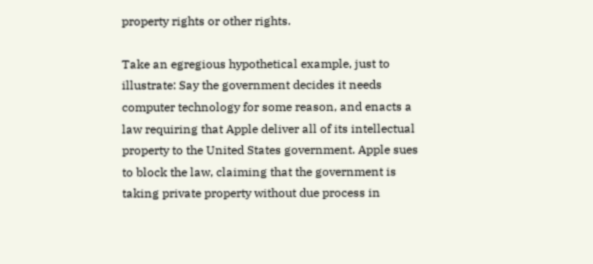property rights or other rights.

Take an egregious hypothetical example, just to illustrate: Say the government decides it needs computer technology for some reason, and enacts a law requiring that Apple deliver all of its intellectual property to the United States government. Apple sues to block the law, claiming that the government is taking private property without due process in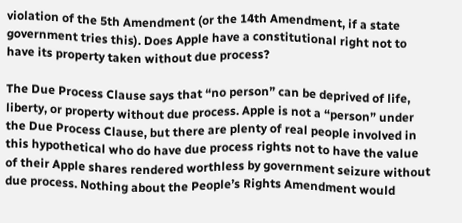violation of the 5th Amendment (or the 14th Amendment, if a state government tries this). Does Apple have a constitutional right not to have its property taken without due process?

The Due Process Clause says that “no person” can be deprived of life, liberty, or property without due process. Apple is not a “person” under the Due Process Clause, but there are plenty of real people involved in this hypothetical who do have due process rights not to have the value of their Apple shares rendered worthless by government seizure without due process. Nothing about the People’s Rights Amendment would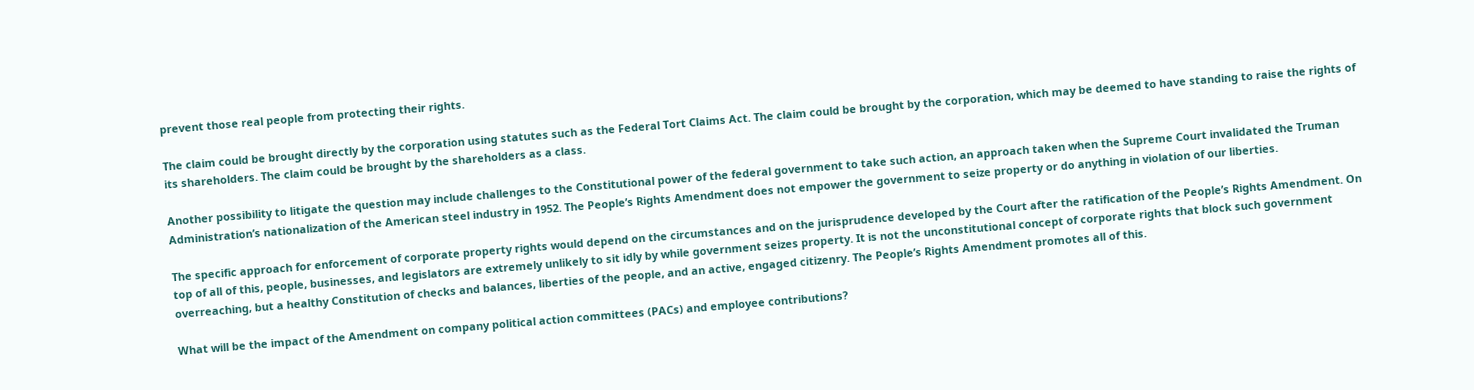prevent those real people from protecting their rights.

The claim could be brought directly by the corporation using statutes such as the Federal Tort Claims Act. The claim could be brought by the corporation, which may be deemed to have standing to raise the rights of its shareholders. The claim could be brought by the shareholders as a class.

Another possibility to litigate the question may include challenges to the Constitutional power of the federal government to take such action, an approach taken when the Supreme Court invalidated the Truman Administration’s nationalization of the American steel industry in 1952. The People’s Rights Amendment does not empower the government to seize property or do anything in violation of our liberties.

The specific approach for enforcement of corporate property rights would depend on the circumstances and on the jurisprudence developed by the Court after the ratification of the People’s Rights Amendment. On top of all of this, people, businesses, and legislators are extremely unlikely to sit idly by while government seizes property. It is not the unconstitutional concept of corporate rights that block such government overreaching, but a healthy Constitution of checks and balances, liberties of the people, and an active, engaged citizenry. The People’s Rights Amendment promotes all of this.

What will be the impact of the Amendment on company political action committees (PACs) and employee contributions?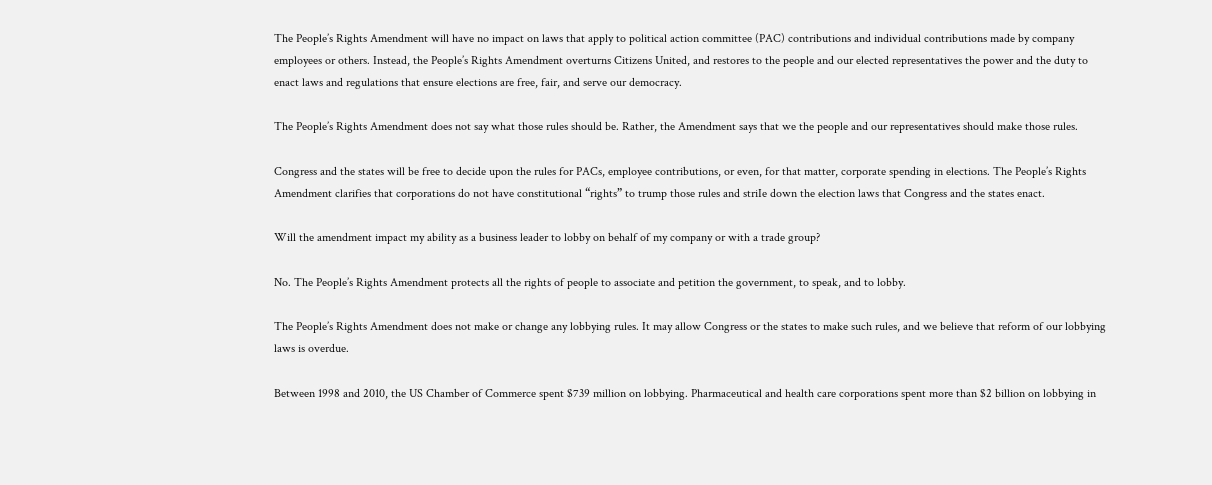The People’s Rights Amendment will have no impact on laws that apply to political action committee (PAC) contributions and individual contributions made by company employees or others. Instead, the People’s Rights Amendment overturns Citizens United, and restores to the people and our elected representatives the power and the duty to enact laws and regulations that ensure elections are free, fair, and serve our democracy.

The People’s Rights Amendment does not say what those rules should be. Rather, the Amendment says that we the people and our representatives should make those rules.

Congress and the states will be free to decide upon the rules for PACs, employee contributions, or even, for that matter, corporate spending in elections. The People’s Rights Amendment clarifies that corporations do not have constitutional “rights” to trump those rules and striIe down the election laws that Congress and the states enact.

Will the amendment impact my ability as a business leader to lobby on behalf of my company or with a trade group?

No. The People’s Rights Amendment protects all the rights of people to associate and petition the government, to speak, and to lobby.

The People’s Rights Amendment does not make or change any lobbying rules. It may allow Congress or the states to make such rules, and we believe that reform of our lobbying laws is overdue.

Between 1998 and 2010, the US Chamber of Commerce spent $739 million on lobbying. Pharmaceutical and health care corporations spent more than $2 billion on lobbying in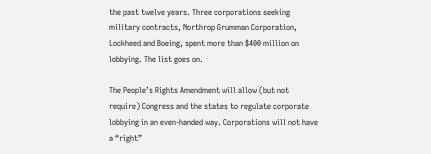the past twelve years. Three corporations seeking military contracts, Northrop Grumman Corporation, Lockheed and Boeing, spent more than $400 million on lobbying. The list goes on.

The People’s Rights Amendment will allow (but not require) Congress and the states to regulate corporate lobbying in an even-handed way. Corporations will not have a “right”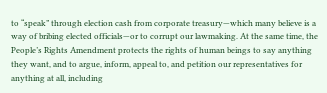to “speak” through election cash from corporate treasury—which many believe is a way of bribing elected officials—or to corrupt our lawmaking. At the same time, the People’s Rights Amendment protects the rights of human beings to say anything they want, and to argue, inform, appeal to, and petition our representatives for anything at all, including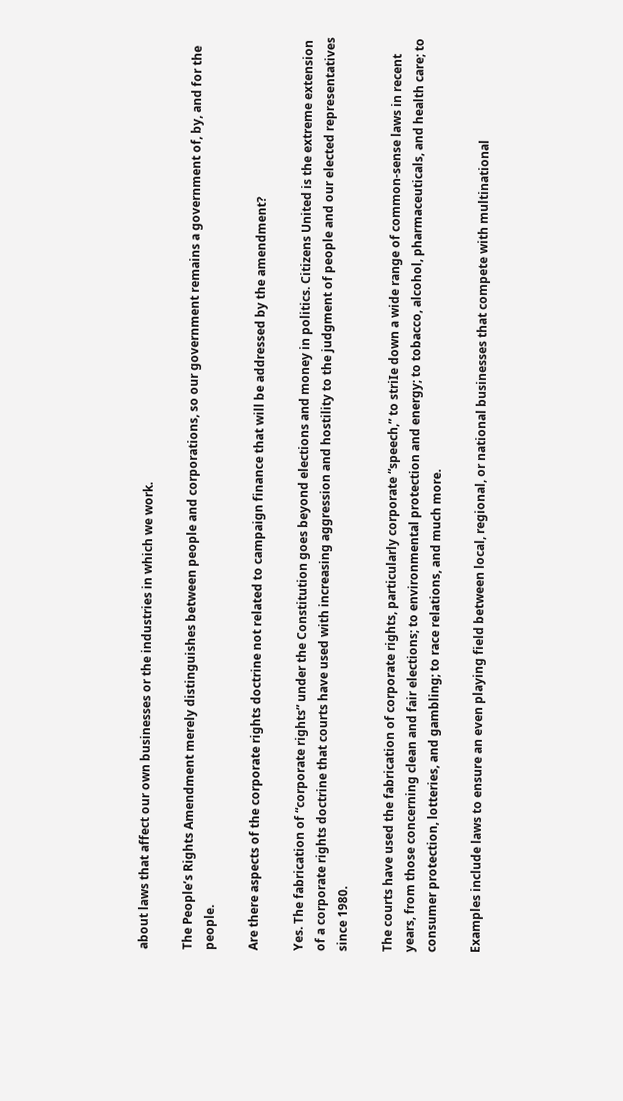about laws that affect our own businesses or the industries in which we work.

The People’s Rights Amendment merely distinguishes between people and corporations, so our government remains a government of, by, and for the people.

Are there aspects of the corporate rights doctrine not related to campaign finance that will be addressed by the amendment?

Yes. The fabrication of “corporate rights” under the Constitution goes beyond elections and money in politics. Citizens United is the extreme extension of a corporate rights doctrine that courts have used with increasing aggression and hostility to the judgment of people and our elected representatives since 1980.

The courts have used the fabrication of corporate rights, particularly corporate “speech,” to striIe down a wide range of common-sense laws in recent years, from those concerning clean and fair elections; to environmental protection and energy; to tobacco, alcohol, pharmaceuticals, and health care; to consumer protection, lotteries, and gambling; to race relations, and much more.

Examples include laws to ensure an even playing field between local, regional, or national businesses that compete with multinational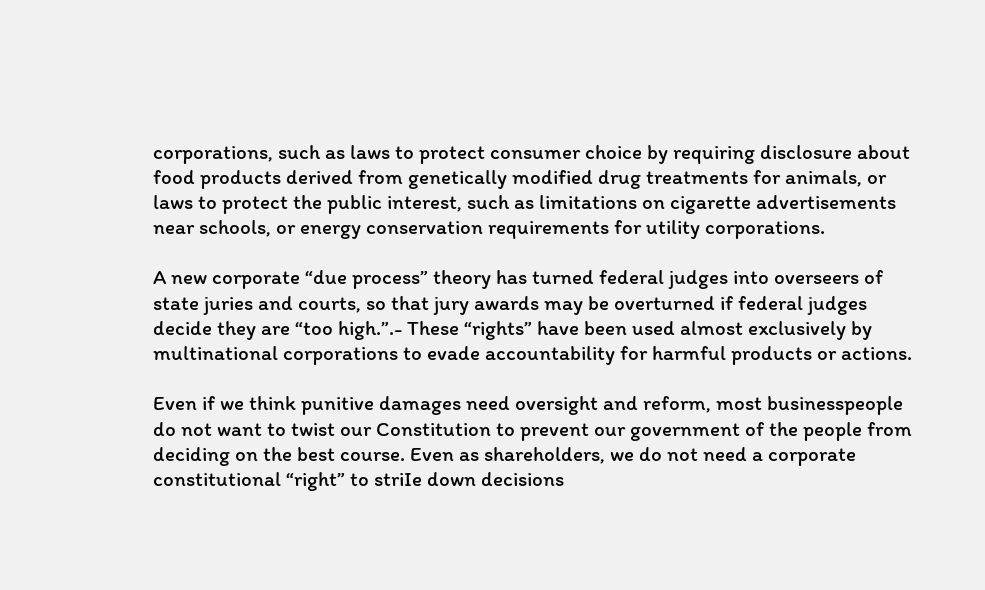corporations, such as laws to protect consumer choice by requiring disclosure about food products derived from genetically modified drug treatments for animals, or laws to protect the public interest, such as limitations on cigarette advertisements near schools, or energy conservation requirements for utility corporations.

A new corporate “due process” theory has turned federal judges into overseers of state juries and courts, so that jury awards may be overturned if federal judges decide they are “too high.”.- These “rights” have been used almost exclusively by multinational corporations to evade accountability for harmful products or actions.

Even if we think punitive damages need oversight and reform, most businesspeople do not want to twist our Constitution to prevent our government of the people from deciding on the best course. Even as shareholders, we do not need a corporate constitutional “right” to striIe down decisions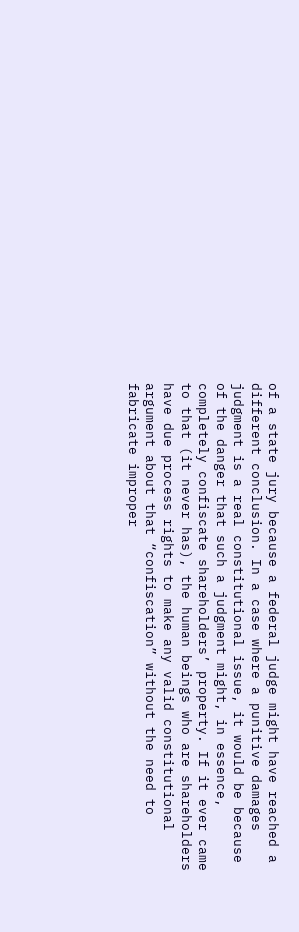of a state jury because a federal judge might have reached a different conclusion. In a case where a punitive damages judgment is a real constitutional issue, it would be because of the danger that such a judgment might, in essence, completely confiscate shareholders’ property. If it ever came to that (it never has), the human beings who are shareholders have due process rights to make any valid constitutional argument about that “confiscation” without the need to fabricate improper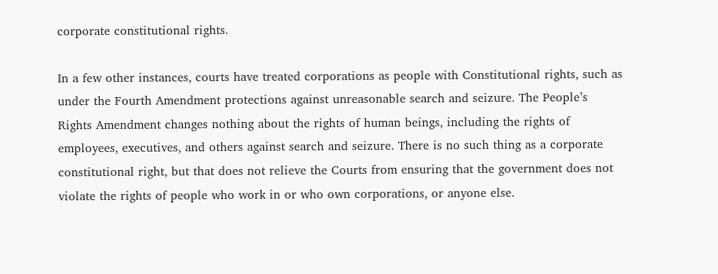corporate constitutional rights.

In a few other instances, courts have treated corporations as people with Constitutional rights, such as under the Fourth Amendment protections against unreasonable search and seizure. The People’s Rights Amendment changes nothing about the rights of human beings, including the rights of employees, executives, and others against search and seizure. There is no such thing as a corporate constitutional right, but that does not relieve the Courts from ensuring that the government does not violate the rights of people who work in or who own corporations, or anyone else.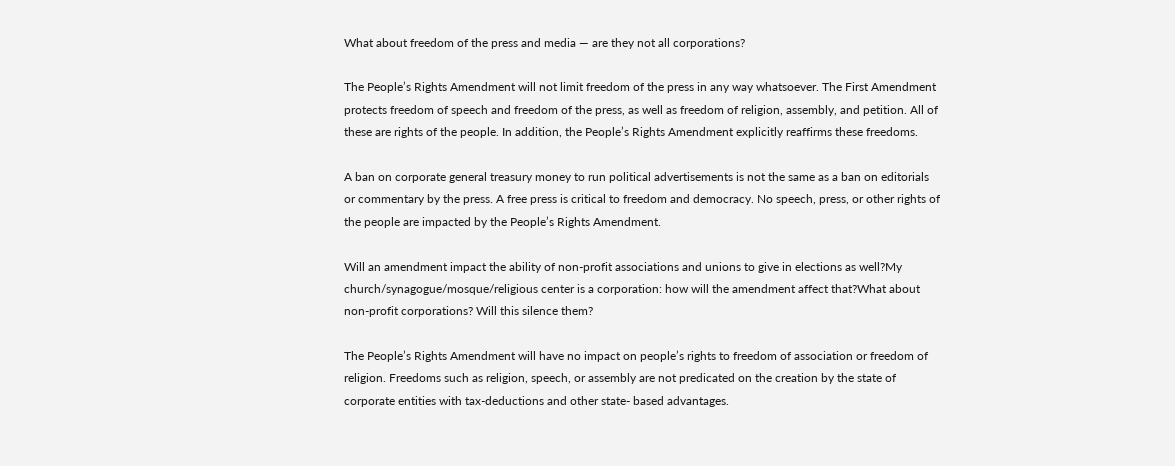What about freedom of the press and media — are they not all corporations?

The People’s Rights Amendment will not limit freedom of the press in any way whatsoever. The First Amendment protects freedom of speech and freedom of the press, as well as freedom of religion, assembly, and petition. All of these are rights of the people. In addition, the People’s Rights Amendment explicitly reaffirms these freedoms.

A ban on corporate general treasury money to run political advertisements is not the same as a ban on editorials or commentary by the press. A free press is critical to freedom and democracy. No speech, press, or other rights of the people are impacted by the People’s Rights Amendment.

Will an amendment impact the ability of non-profit associations and unions to give in elections as well?My church/synagogue/mosque/religious center is a corporation: how will the amendment affect that?What about non-profit corporations? Will this silence them?

The People’s Rights Amendment will have no impact on people’s rights to freedom of association or freedom of religion. Freedoms such as religion, speech, or assembly are not predicated on the creation by the state of corporate entities with tax-deductions and other state- based advantages.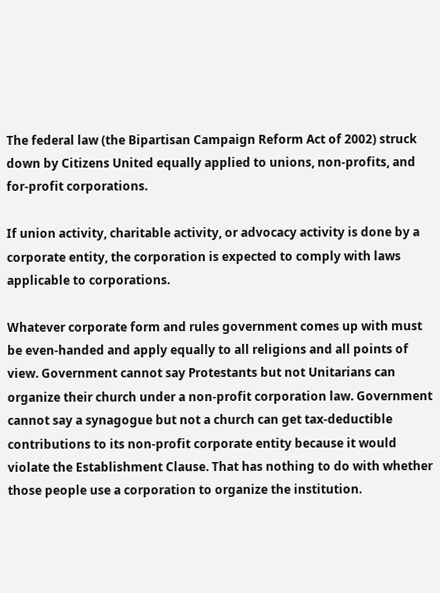The federal law (the Bipartisan Campaign Reform Act of 2002) struck down by Citizens United equally applied to unions, non-profits, and for-profit corporations.

If union activity, charitable activity, or advocacy activity is done by a corporate entity, the corporation is expected to comply with laws applicable to corporations.

Whatever corporate form and rules government comes up with must be even-handed and apply equally to all religions and all points of view. Government cannot say Protestants but not Unitarians can organize their church under a non-profit corporation law. Government cannot say a synagogue but not a church can get tax-deductible contributions to its non-profit corporate entity because it would violate the Establishment Clause. That has nothing to do with whether those people use a corporation to organize the institution.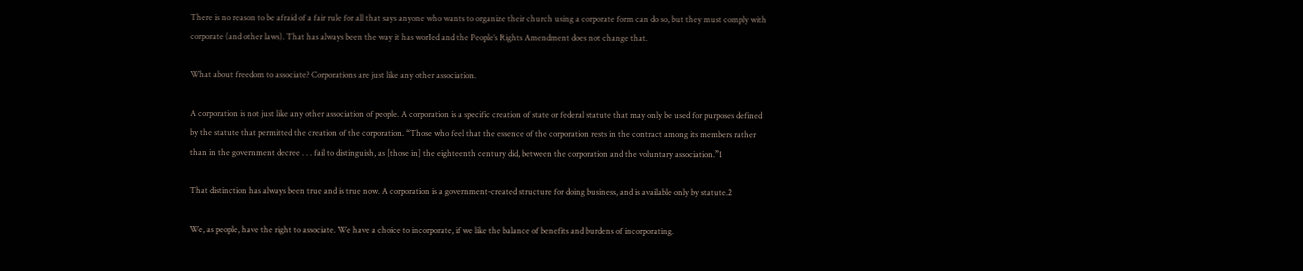There is no reason to be afraid of a fair rule for all that says anyone who wants to organize their church using a corporate form can do so, but they must comply with corporate (and other laws). That has always been the way it has worIed and the People’s Rights Amendment does not change that.

What about freedom to associate? Corporations are just like any other association.

A corporation is not just like any other association of people. A corporation is a specific creation of state or federal statute that may only be used for purposes defined by the statute that permitted the creation of the corporation. “Those who feel that the essence of the corporation rests in the contract among its members rather than in the government decree . . . fail to distinguish, as [those in] the eighteenth century did, between the corporation and the voluntary association.”1

That distinction has always been true and is true now. A corporation is a government-created structure for doing business, and is available only by statute.2

We, as people, have the right to associate. We have a choice to incorporate, if we like the balance of benefits and burdens of incorporating.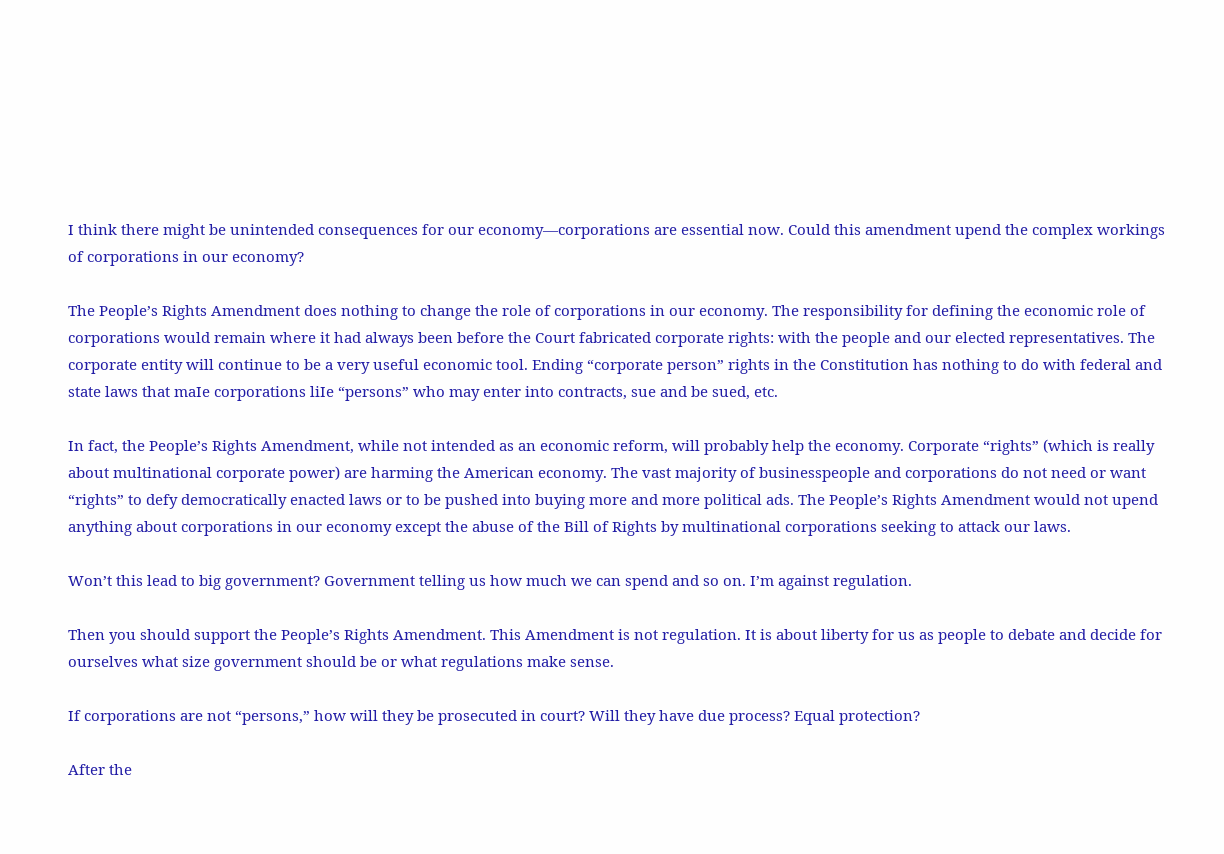I think there might be unintended consequences for our economy—corporations are essential now. Could this amendment upend the complex workings of corporations in our economy?

The People’s Rights Amendment does nothing to change the role of corporations in our economy. The responsibility for defining the economic role of corporations would remain where it had always been before the Court fabricated corporate rights: with the people and our elected representatives. The corporate entity will continue to be a very useful economic tool. Ending “corporate person” rights in the Constitution has nothing to do with federal and state laws that maIe corporations liIe “persons” who may enter into contracts, sue and be sued, etc.

In fact, the People’s Rights Amendment, while not intended as an economic reform, will probably help the economy. Corporate “rights” (which is really about multinational corporate power) are harming the American economy. The vast majority of businesspeople and corporations do not need or want “rights” to defy democratically enacted laws or to be pushed into buying more and more political ads. The People’s Rights Amendment would not upend anything about corporations in our economy except the abuse of the Bill of Rights by multinational corporations seeking to attack our laws.

Won’t this lead to big government? Government telling us how much we can spend and so on. I’m against regulation.

Then you should support the People’s Rights Amendment. This Amendment is not regulation. It is about liberty for us as people to debate and decide for ourselves what size government should be or what regulations make sense.

If corporations are not “persons,” how will they be prosecuted in court? Will they have due process? Equal protection?

After the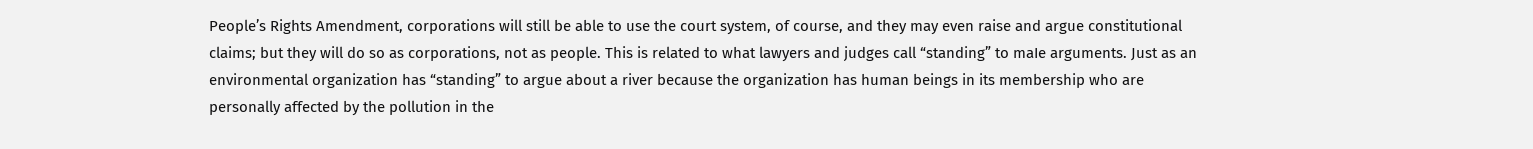People’s Rights Amendment, corporations will still be able to use the court system, of course, and they may even raise and argue constitutional claims; but they will do so as corporations, not as people. This is related to what lawyers and judges call “standing” to maIe arguments. Just as an environmental organization has “standing” to argue about a river because the organization has human beings in its membership who are personally affected by the pollution in the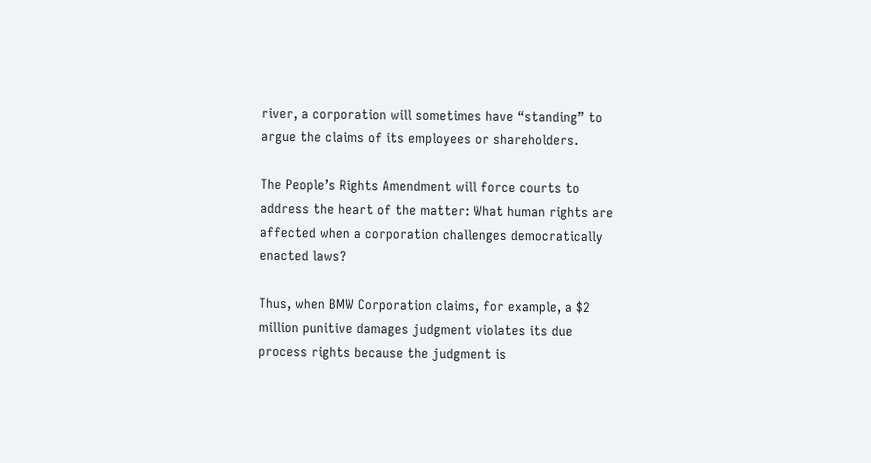river, a corporation will sometimes have “standing” to argue the claims of its employees or shareholders.

The People’s Rights Amendment will force courts to address the heart of the matter: What human rights are affected when a corporation challenges democratically enacted laws?

Thus, when BMW Corporation claims, for example, a $2 million punitive damages judgment violates its due process rights because the judgment is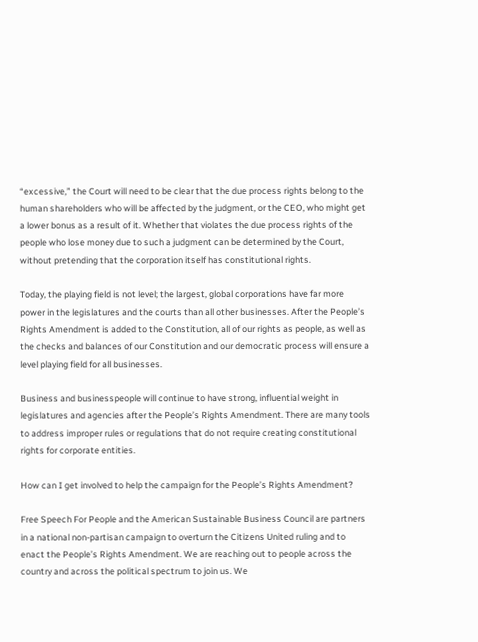“excessive,” the Court will need to be clear that the due process rights belong to the human shareholders who will be affected by the judgment, or the CEO, who might get a lower bonus as a result of it. Whether that violates the due process rights of the people who lose money due to such a judgment can be determined by the Court, without pretending that the corporation itself has constitutional rights.

Today, the playing field is not level; the largest, global corporations have far more power in the legislatures and the courts than all other businesses. After the People’s Rights Amendment is added to the Constitution, all of our rights as people, as well as the checks and balances of our Constitution and our democratic process will ensure a level playing field for all businesses.

Business and businesspeople will continue to have strong, influential weight in legislatures and agencies after the People’s Rights Amendment. There are many tools to address improper rules or regulations that do not require creating constitutional rights for corporate entities.

How can I get involved to help the campaign for the People’s Rights Amendment?

Free Speech For People and the American Sustainable Business Council are partners in a national non-partisan campaign to overturn the Citizens United ruling and to enact the People’s Rights Amendment. We are reaching out to people across the country and across the political spectrum to join us. We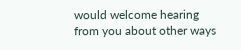would welcome hearing from you about other ways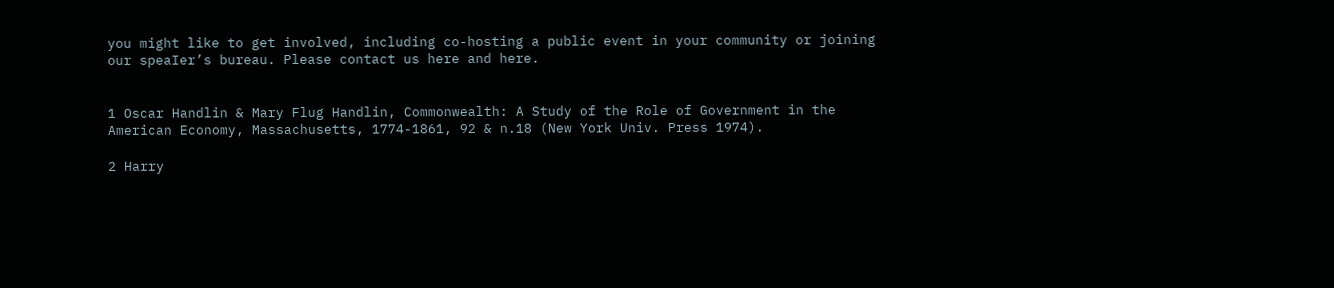you might like to get involved, including co-hosting a public event in your community or joining our speaIer’s bureau. Please contact us here and here.


1 Oscar Handlin & Mary Flug Handlin, Commonwealth: A Study of the Role of Government in the American Economy, Massachusetts, 1774-1861, 92 & n.18 (New York Univ. Press 1974).

2 Harry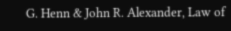G. Henn & John R. Alexander, Law of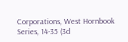Corporations, West Hornbook Series, 14-35 (3d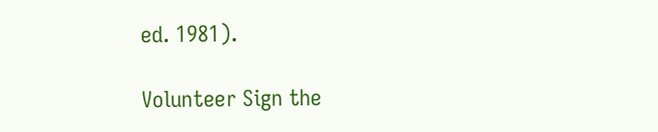ed. 1981).

Volunteer Sign the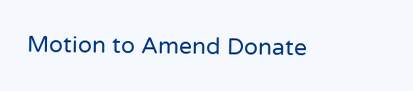Motion to Amend Donate